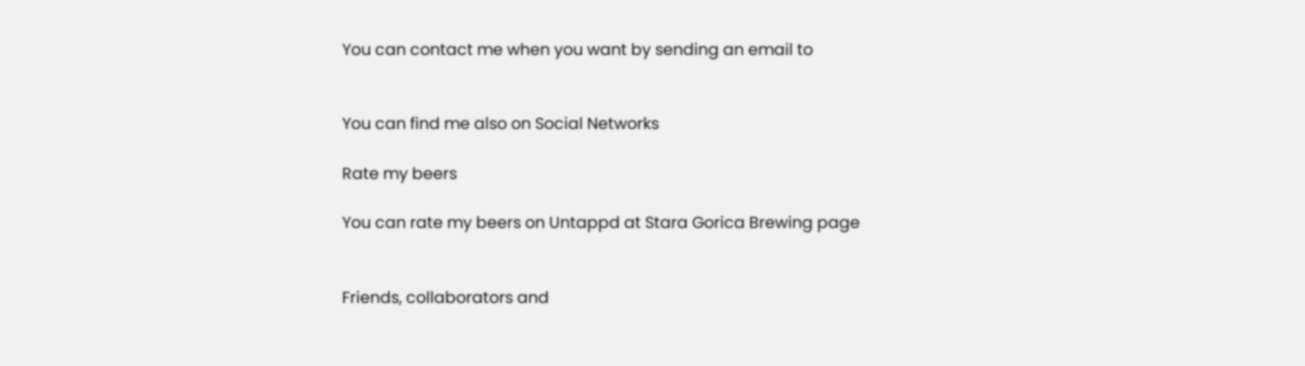You can contact me when you want by sending an email to


You can find me also on Social Networks

Rate my beers

You can rate my beers on Untappd at Stara Gorica Brewing page


Friends, collaborators and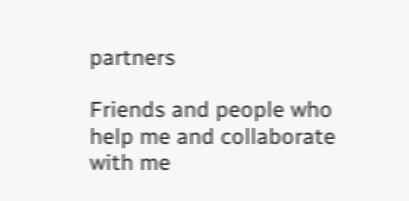partners

Friends and people who help me and collaborate with me